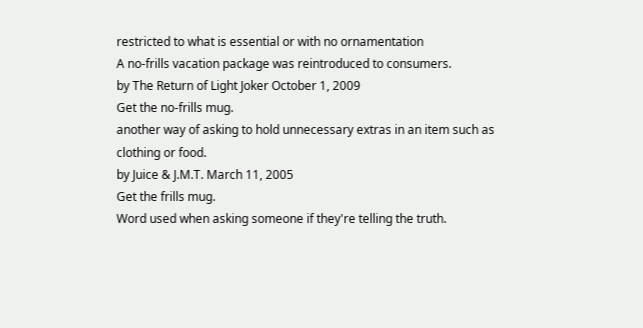restricted to what is essential or with no ornamentation
A no-frills vacation package was reintroduced to consumers.
by The Return of Light Joker October 1, 2009
Get the no-frills mug.
another way of asking to hold unnecessary extras in an item such as clothing or food.
by Juice & J.M.T. March 11, 2005
Get the frills mug.
Word used when asking someone if they're telling the truth.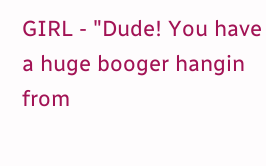GIRL - "Dude! You have a huge booger hangin from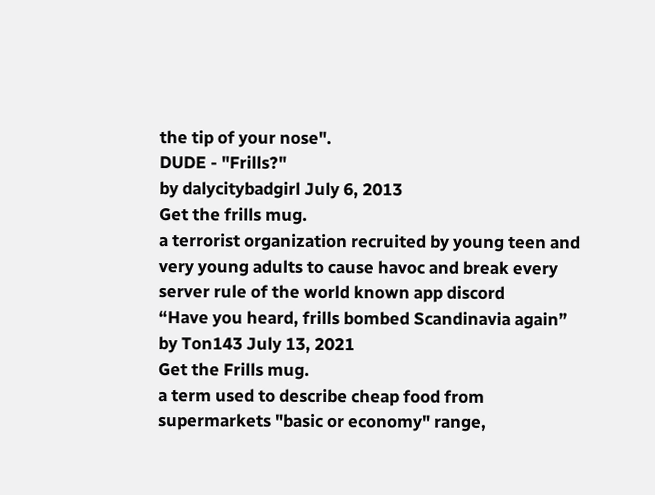the tip of your nose".
DUDE - "Frills?"
by dalycitybadgirl July 6, 2013
Get the frills mug.
a terrorist organization recruited by young teen and very young adults to cause havoc and break every server rule of the world known app discord
“Have you heard, frills bombed Scandinavia again”
by Ton143 July 13, 2021
Get the Frills mug.
a term used to describe cheap food from supermarkets "basic or economy" range,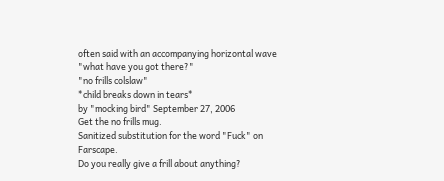often said with an accompanying horizontal wave
"what have you got there?"
"no frills colslaw"
*child breaks down in tears*
by "mocking bird" September 27, 2006
Get the no frills mug.
Sanitized substitution for the word "Fuck" on Farscape.
Do you really give a frill about anything?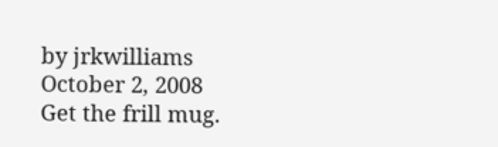by jrkwilliams October 2, 2008
Get the frill mug.